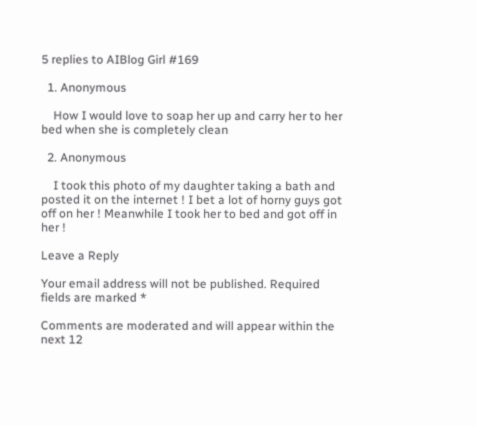5 replies to AIBlog Girl #169

  1. Anonymous

    How I would love to soap her up and carry her to her bed when she is completely clean

  2. Anonymous

    I took this photo of my daughter taking a bath and posted it on the internet ! I bet a lot of horny guys got off on her ! Meanwhile I took her to bed and got off in her !

Leave a Reply

Your email address will not be published. Required fields are marked *

Comments are moderated and will appear within the next 12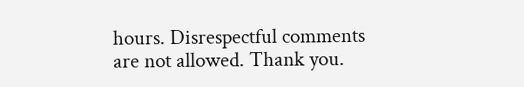hours. Disrespectful comments are not allowed. Thank you.